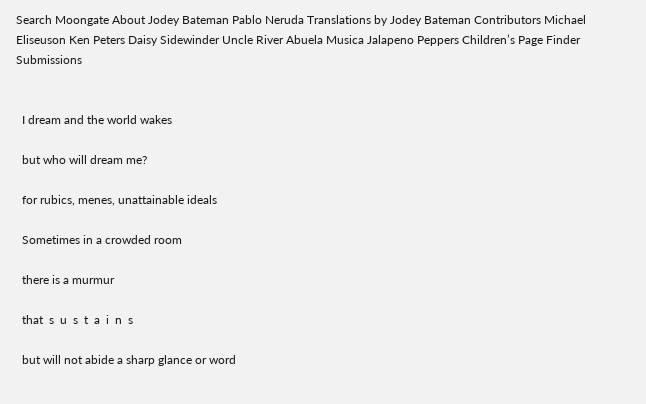Search Moongate About Jodey Bateman Pablo Neruda Translations by Jodey Bateman Contributors Michael Eliseuson Ken Peters Daisy Sidewinder Uncle River Abuela Musica Jalapeno Peppers Children’s Page Finder Submissions


  I dream and the world wakes

  but who will dream me?

  for rubics, menes, unattainable ideals

  Sometimes in a crowded room

  there is a murmur

  that  s  u  s  t  a  i  n  s

  but will not abide a sharp glance or word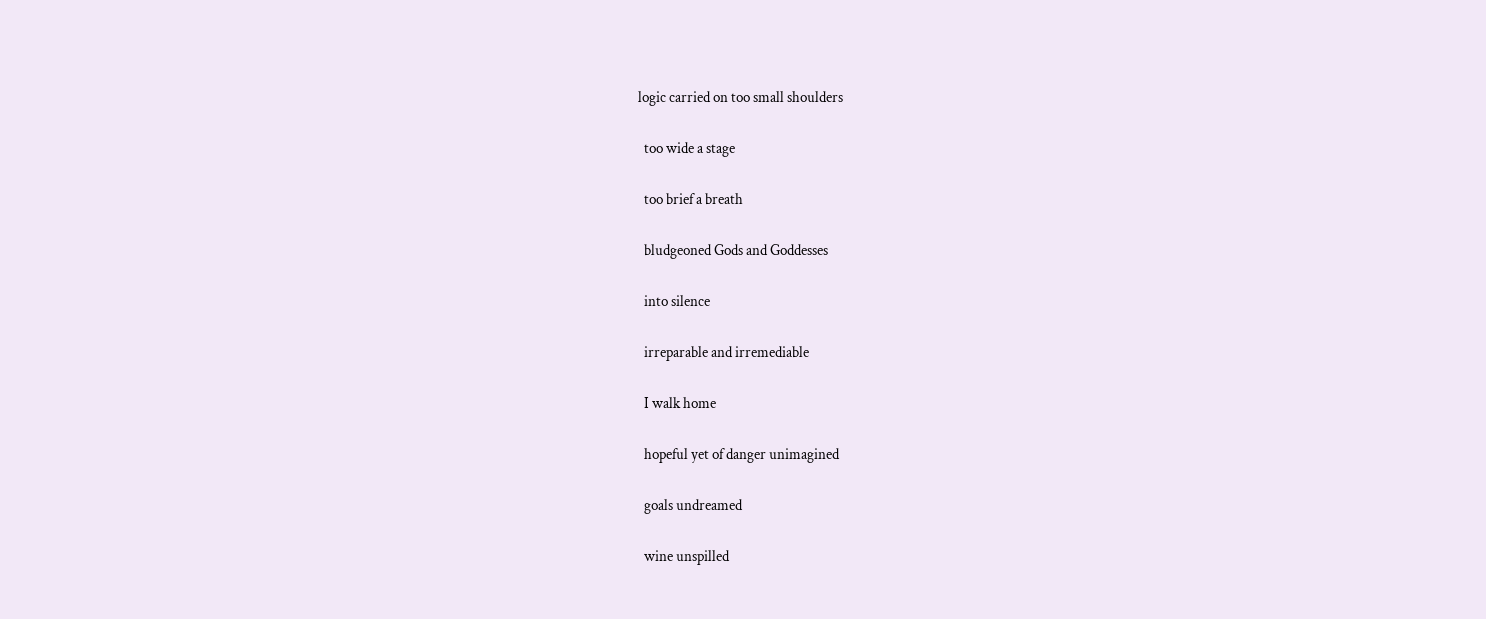logic carried on too small shoulders

  too wide a stage

  too brief a breath

  bludgeoned Gods and Goddesses

  into silence

  irreparable and irremediable

  I walk home

  hopeful yet of danger unimagined

  goals undreamed

  wine unspilled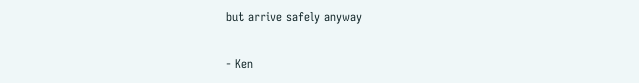but arrive safely anyway

- Ken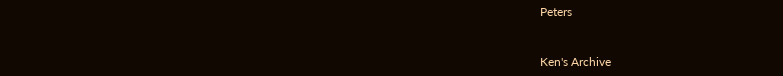Peters


Ken's Archive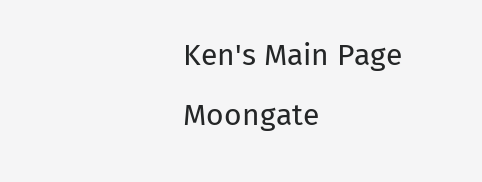Ken's Main Page    Moongate